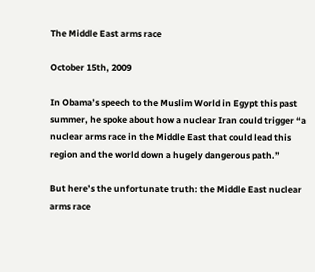The Middle East arms race

October 15th, 2009

In Obama’s speech to the Muslim World in Egypt this past summer, he spoke about how a nuclear Iran could trigger “a nuclear arms race in the Middle East that could lead this region and the world down a hugely dangerous path.”

But here’s the unfortunate truth: the Middle East nuclear arms race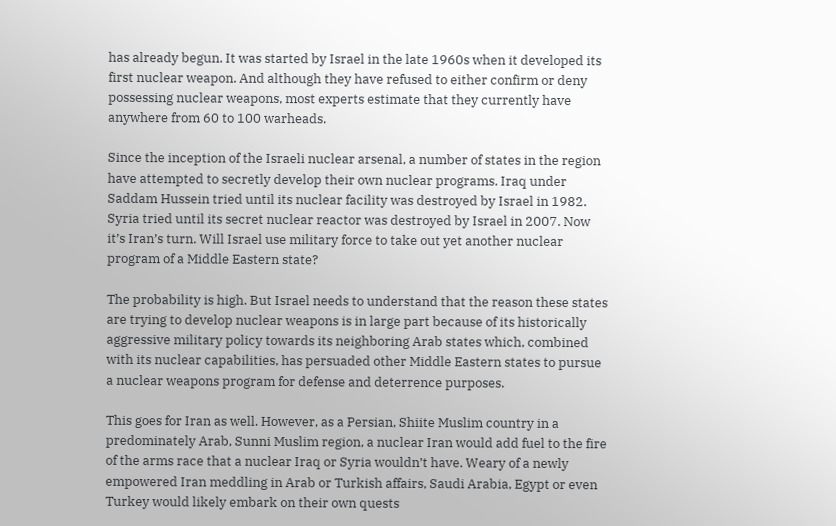has already begun. It was started by Israel in the late 1960s when it developed its first nuclear weapon. And although they have refused to either confirm or deny possessing nuclear weapons, most experts estimate that they currently have anywhere from 60 to 100 warheads.

Since the inception of the Israeli nuclear arsenal, a number of states in the region have attempted to secretly develop their own nuclear programs. Iraq under Saddam Hussein tried until its nuclear facility was destroyed by Israel in 1982. Syria tried until its secret nuclear reactor was destroyed by Israel in 2007. Now it’s Iran’s turn. Will Israel use military force to take out yet another nuclear program of a Middle Eastern state?

The probability is high. But Israel needs to understand that the reason these states are trying to develop nuclear weapons is in large part because of its historically aggressive military policy towards its neighboring Arab states which, combined with its nuclear capabilities, has persuaded other Middle Eastern states to pursue a nuclear weapons program for defense and deterrence purposes.

This goes for Iran as well. However, as a Persian, Shiite Muslim country in a predominately Arab, Sunni Muslim region, a nuclear Iran would add fuel to the fire of the arms race that a nuclear Iraq or Syria wouldn’t have. Weary of a newly empowered Iran meddling in Arab or Turkish affairs, Saudi Arabia, Egypt or even Turkey would likely embark on their own quests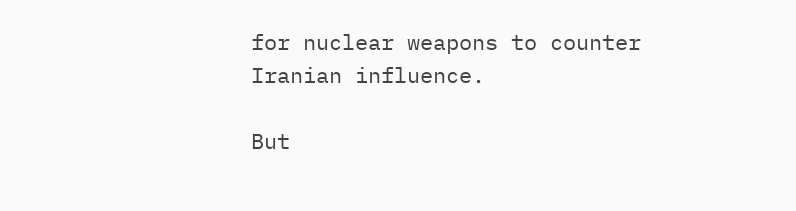for nuclear weapons to counter Iranian influence.

But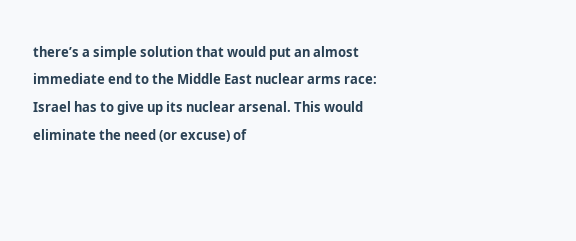there’s a simple solution that would put an almost immediate end to the Middle East nuclear arms race: Israel has to give up its nuclear arsenal. This would eliminate the need (or excuse) of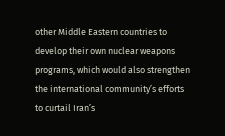other Middle Eastern countries to develop their own nuclear weapons programs, which would also strengthen the international community’s efforts to curtail Iran’s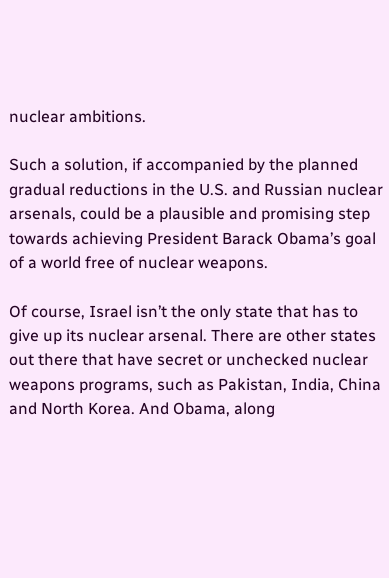nuclear ambitions.

Such a solution, if accompanied by the planned gradual reductions in the U.S. and Russian nuclear arsenals, could be a plausible and promising step towards achieving President Barack Obama’s goal of a world free of nuclear weapons.

Of course, Israel isn’t the only state that has to give up its nuclear arsenal. There are other states out there that have secret or unchecked nuclear weapons programs, such as Pakistan, India, China and North Korea. And Obama, along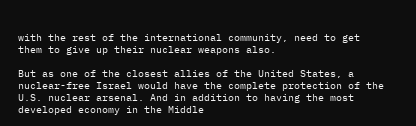with the rest of the international community, need to get them to give up their nuclear weapons also.

But as one of the closest allies of the United States, a nuclear-free Israel would have the complete protection of the U.S. nuclear arsenal. And in addition to having the most developed economy in the Middle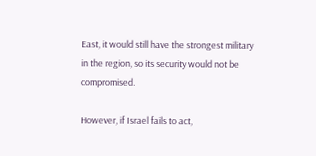East, it would still have the strongest military in the region, so its security would not be compromised.

However, if Israel fails to act,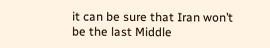it can be sure that Iran won’t be the last Middle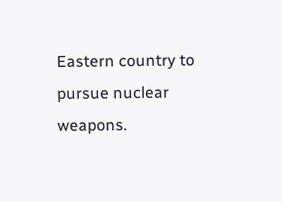Eastern country to pursue nuclear weapons.